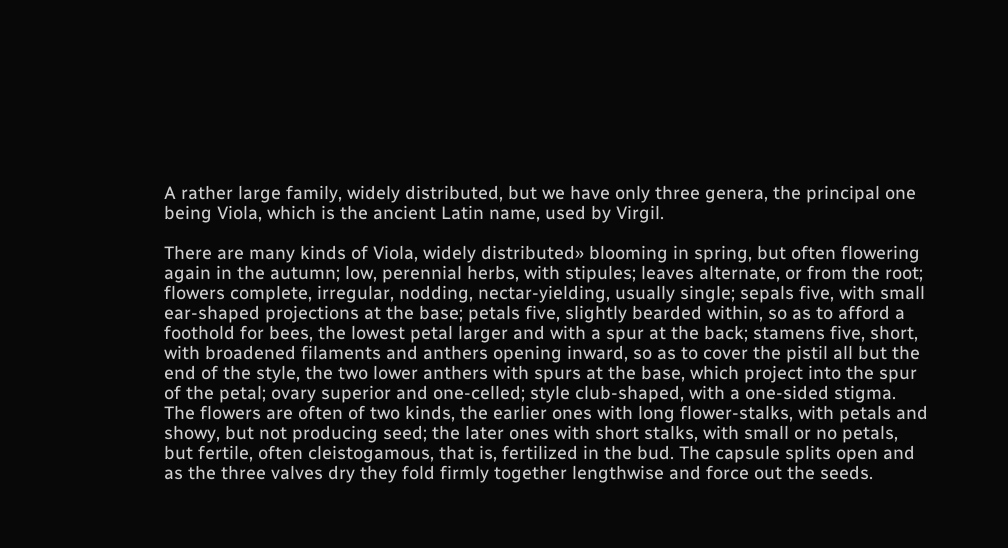A rather large family, widely distributed, but we have only three genera, the principal one being Viola, which is the ancient Latin name, used by Virgil.

There are many kinds of Viola, widely distributed» blooming in spring, but often flowering again in the autumn; low, perennial herbs, with stipules; leaves alternate, or from the root; flowers complete, irregular, nodding, nectar-yielding, usually single; sepals five, with small ear-shaped projections at the base; petals five, slightly bearded within, so as to afford a foothold for bees, the lowest petal larger and with a spur at the back; stamens five, short, with broadened filaments and anthers opening inward, so as to cover the pistil all but the end of the style, the two lower anthers with spurs at the base, which project into the spur of the petal; ovary superior and one-celled; style club-shaped, with a one-sided stigma. The flowers are often of two kinds, the earlier ones with long flower-stalks, with petals and showy, but not producing seed; the later ones with short stalks, with small or no petals, but fertile, often cleistogamous, that is, fertilized in the bud. The capsule splits open and as the three valves dry they fold firmly together lengthwise and force out the seeds.